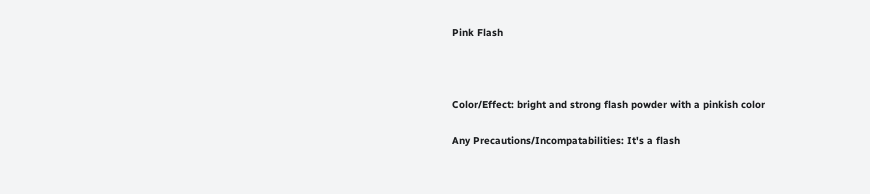Pink Flash



Color/Effect: bright and strong flash powder with a pinkish color

Any Precautions/Incompatabilities: It's a flash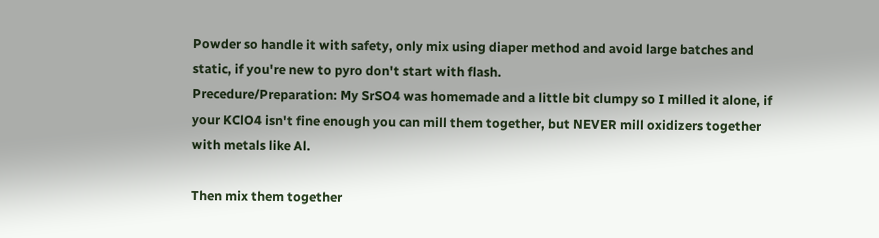Powder so handle it with safety, only mix using diaper method and avoid large batches and static, if you're new to pyro don't start with flash.
Precedure/Preparation: My SrSO4 was homemade and a little bit clumpy so I milled it alone, if your KClO4 isn't fine enough you can mill them together, but NEVER mill oxidizers together with metals like Al.

Then mix them together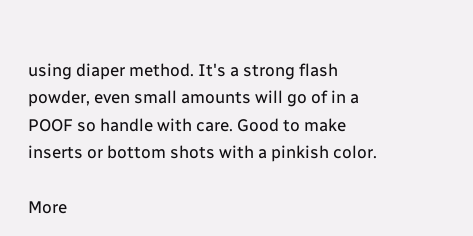using diaper method. It's a strong flash powder, even small amounts will go of in a POOF so handle with care. Good to make inserts or bottom shots with a pinkish color.

More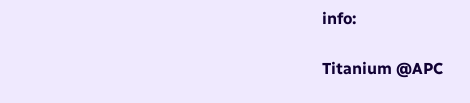info:

Titanium @APC